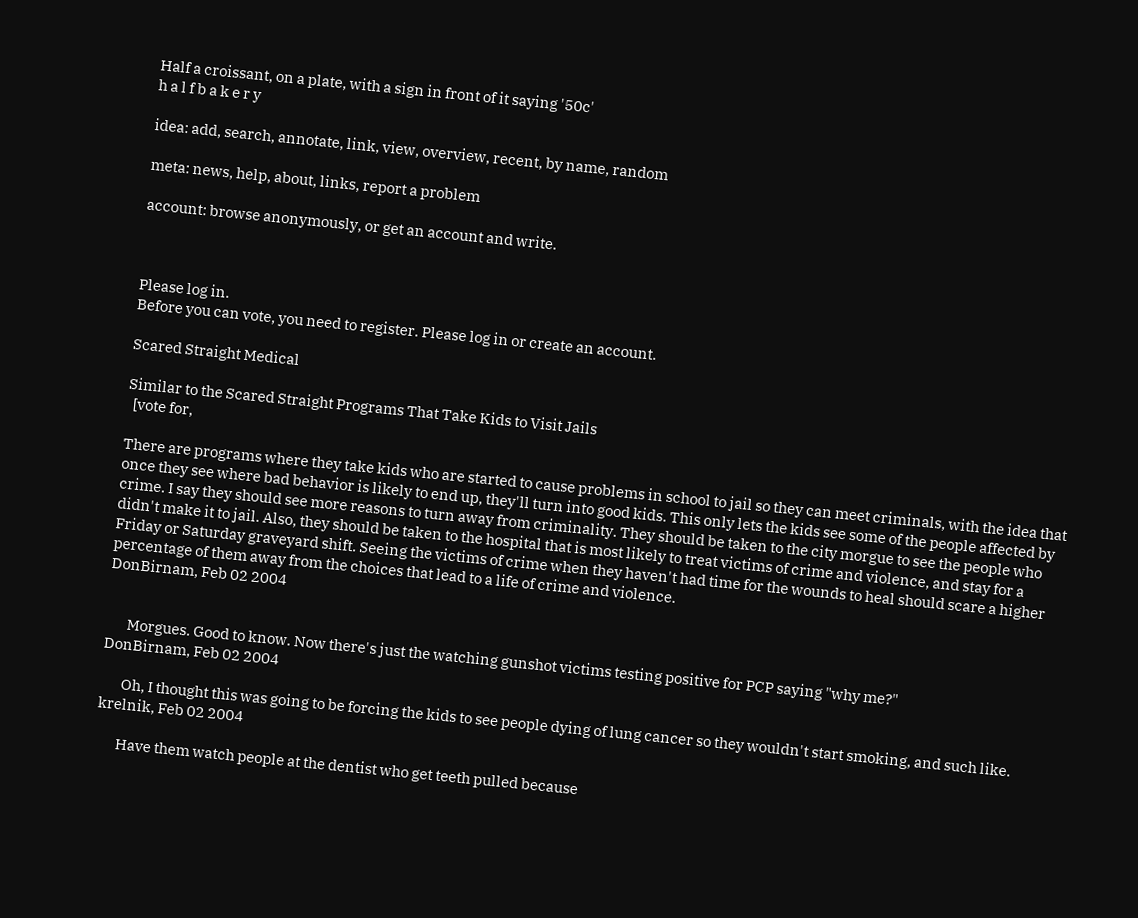Half a croissant, on a plate, with a sign in front of it saying '50c'
h a l f b a k e r y

idea: add, search, annotate, link, view, overview, recent, by name, random

meta: news, help, about, links, report a problem

account: browse anonymously, or get an account and write.



Please log in.
Before you can vote, you need to register. Please log in or create an account.

Scared Straight Medical

Similar to the Scared Straight Programs That Take Kids to Visit Jails
  [vote for,

There are programs where they take kids who are started to cause problems in school to jail so they can meet criminals, with the idea that once they see where bad behavior is likely to end up, they'll turn into good kids. This only lets the kids see some of the people affected by crime. I say they should see more reasons to turn away from criminality. They should be taken to the city morgue to see the people who didn't make it to jail. Also, they should be taken to the hospital that is most likely to treat victims of crime and violence, and stay for a Friday or Saturday graveyard shift. Seeing the victims of crime when they haven't had time for the wounds to heal should scare a higher percentage of them away from the choices that lead to a life of crime and violence.
DonBirnam, Feb 02 2004


       Morgues. Good to know. Now there's just the watching gunshot victims testing positive for PCP saying "why me?"
DonBirnam, Feb 02 2004

       Oh, I thought this was going to be forcing the kids to see people dying of lung cancer so they wouldn't start smoking, and such like.
krelnik, Feb 02 2004

       Have them watch people at the dentist who get teeth pulled because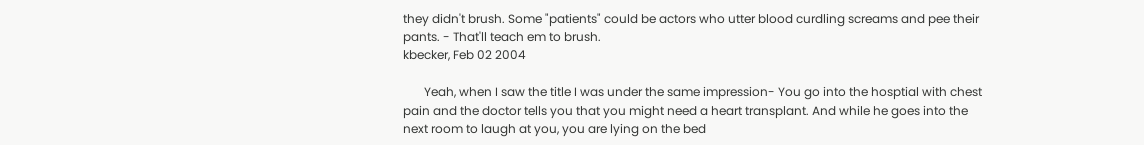they didn't brush. Some "patients" could be actors who utter blood curdling screams and pee their pants. - That'll teach em to brush.
kbecker, Feb 02 2004

       Yeah, when I saw the title I was under the same impression- You go into the hosptial with chest pain and the doctor tells you that you might need a heart transplant. And while he goes into the next room to laugh at you, you are lying on the bed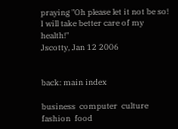praying "Oh please let it not be so! I will take better care of my health!"
Jscotty, Jan 12 2006


back: main index

business  computer  culture  fashion  food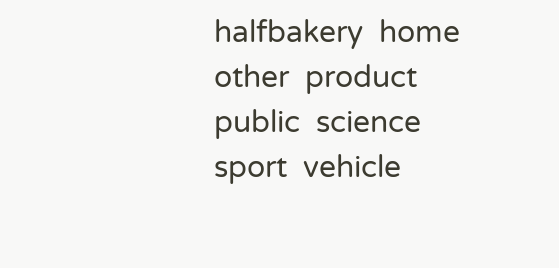halfbakery  home  other  product  public  science  sport  vehicle